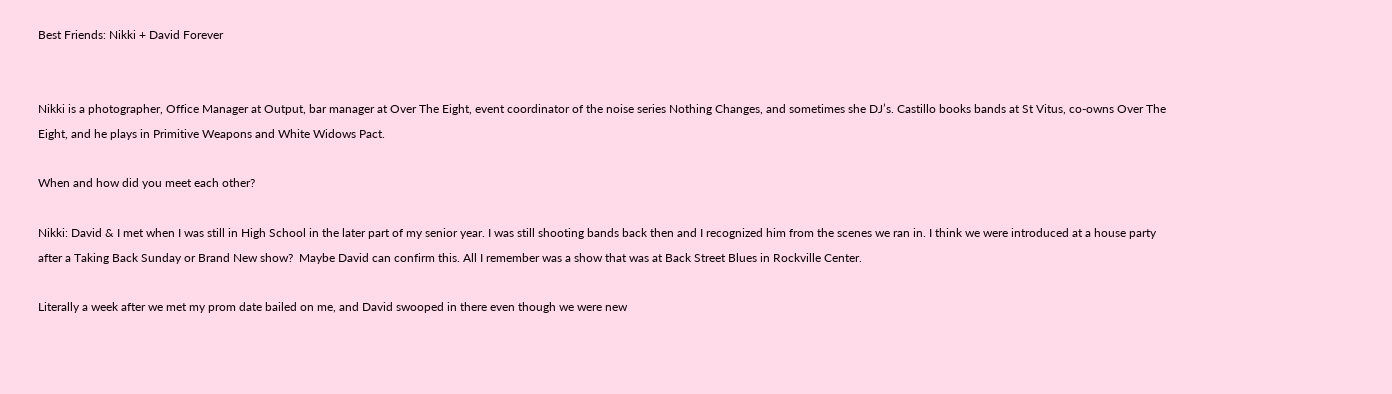Best Friends: Nikki + David Forever


Nikki is a photographer, Office Manager at Output, bar manager at Over The Eight, event coordinator of the noise series Nothing Changes, and sometimes she DJ’s. Castillo books bands at St Vitus, co-owns Over The Eight, and he plays in Primitive Weapons and White Widows Pact.

When and how did you meet each other?

Nikki: David & I met when I was still in High School in the later part of my senior year. I was still shooting bands back then and I recognized him from the scenes we ran in. I think we were introduced at a house party after a Taking Back Sunday or Brand New show?  Maybe David can confirm this. All I remember was a show that was at Back Street Blues in Rockville Center.

Literally a week after we met my prom date bailed on me, and David swooped in there even though we were new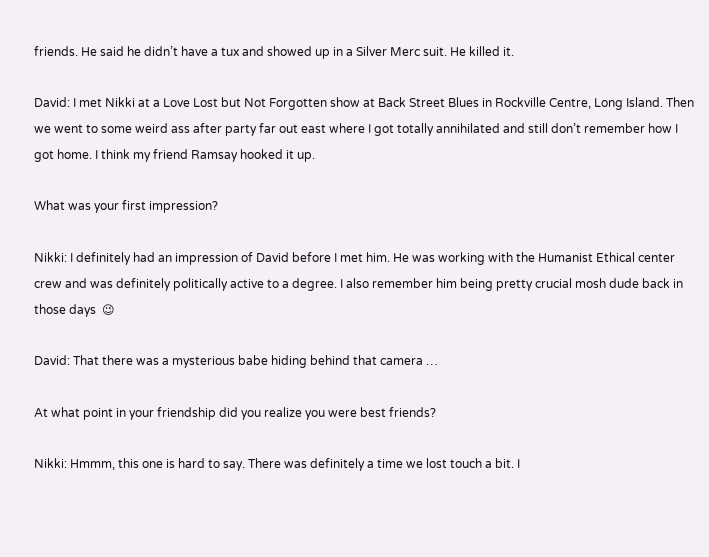friends. He said he didn’t have a tux and showed up in a Silver Merc suit. He killed it.

David: I met Nikki at a Love Lost but Not Forgotten show at Back Street Blues in Rockville Centre, Long Island. Then we went to some weird ass after party far out east where I got totally annihilated and still don’t remember how I got home. I think my friend Ramsay hooked it up.

What was your first impression?

Nikki: I definitely had an impression of David before I met him. He was working with the Humanist Ethical center crew and was definitely politically active to a degree. I also remember him being pretty crucial mosh dude back in those days  😉

David: That there was a mysterious babe hiding behind that camera …

At what point in your friendship did you realize you were best friends?

Nikki: Hmmm, this one is hard to say. There was definitely a time we lost touch a bit. I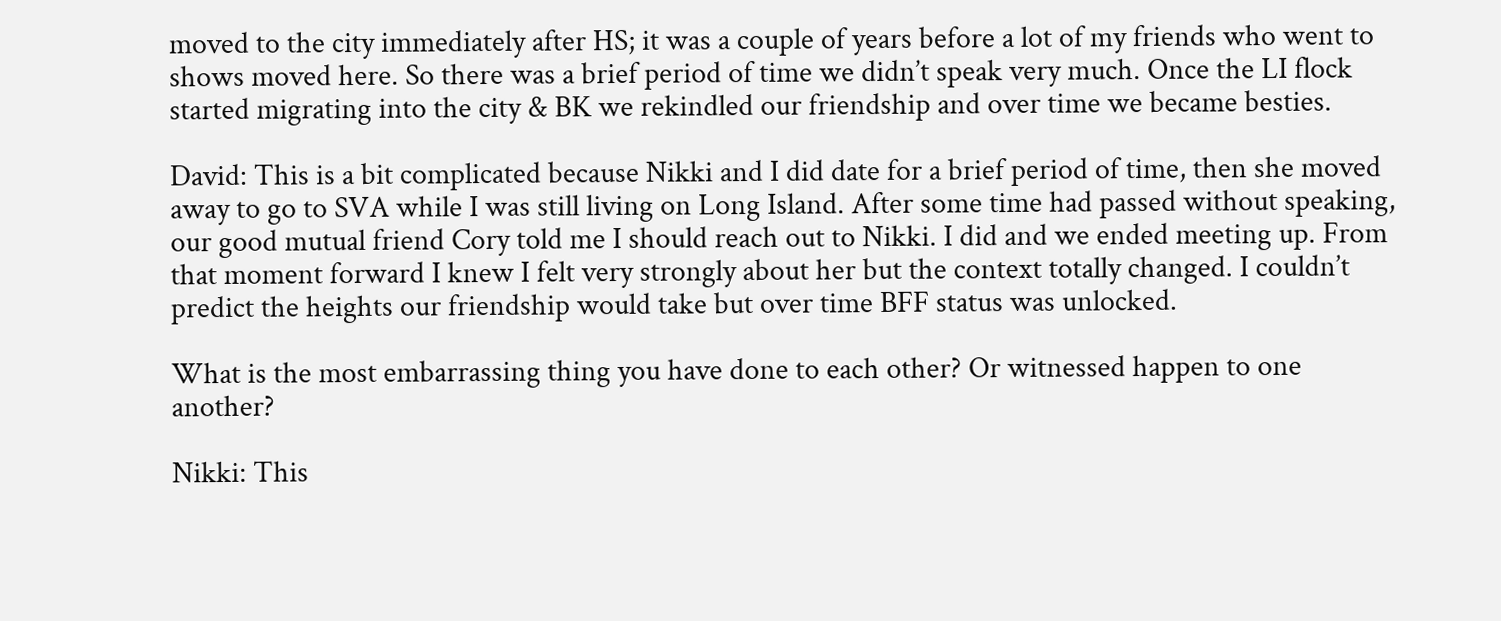moved to the city immediately after HS; it was a couple of years before a lot of my friends who went to shows moved here. So there was a brief period of time we didn’t speak very much. Once the LI flock started migrating into the city & BK we rekindled our friendship and over time we became besties.

David: This is a bit complicated because Nikki and I did date for a brief period of time, then she moved away to go to SVA while I was still living on Long Island. After some time had passed without speaking, our good mutual friend Cory told me I should reach out to Nikki. I did and we ended meeting up. From that moment forward I knew I felt very strongly about her but the context totally changed. I couldn’t predict the heights our friendship would take but over time BFF status was unlocked.

What is the most embarrassing thing you have done to each other? Or witnessed happen to one another?

Nikki: This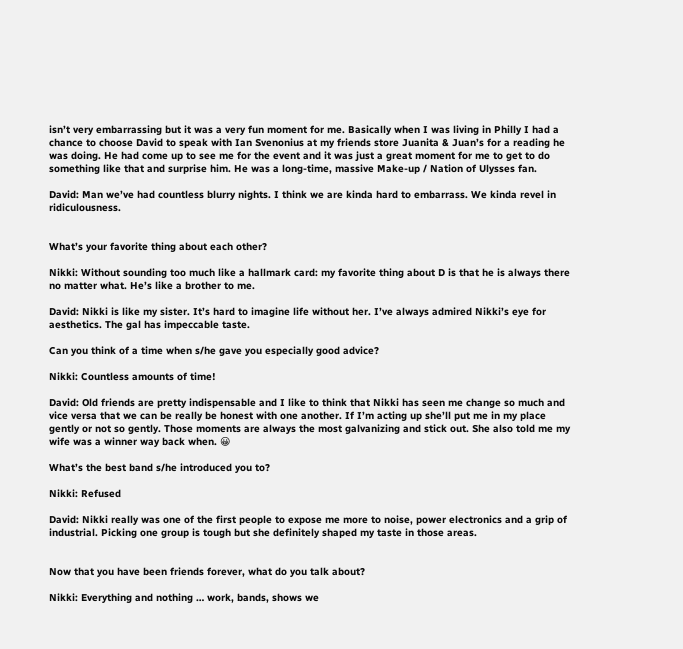isn’t very embarrassing but it was a very fun moment for me. Basically when I was living in Philly I had a chance to choose David to speak with Ian Svenonius at my friends store Juanita & Juan’s for a reading he was doing. He had come up to see me for the event and it was just a great moment for me to get to do something like that and surprise him. He was a long-time, massive Make-up / Nation of Ulysses fan.

David: Man we’ve had countless blurry nights. I think we are kinda hard to embarrass. We kinda revel in ridiculousness.


What’s your favorite thing about each other?

Nikki: Without sounding too much like a hallmark card: my favorite thing about D is that he is always there no matter what. He’s like a brother to me.

David: Nikki is like my sister. It’s hard to imagine life without her. I’ve always admired Nikki’s eye for aesthetics. The gal has impeccable taste.

Can you think of a time when s/he gave you especially good advice?

Nikki: Countless amounts of time!

David: Old friends are pretty indispensable and I like to think that Nikki has seen me change so much and vice versa that we can be really be honest with one another. If I’m acting up she’ll put me in my place gently or not so gently. Those moments are always the most galvanizing and stick out. She also told me my wife was a winner way back when. 😀

What’s the best band s/he introduced you to?

Nikki: Refused

David: Nikki really was one of the first people to expose me more to noise, power electronics and a grip of industrial. Picking one group is tough but she definitely shaped my taste in those areas.


Now that you have been friends forever, what do you talk about?

Nikki: Everything and nothing … work, bands, shows we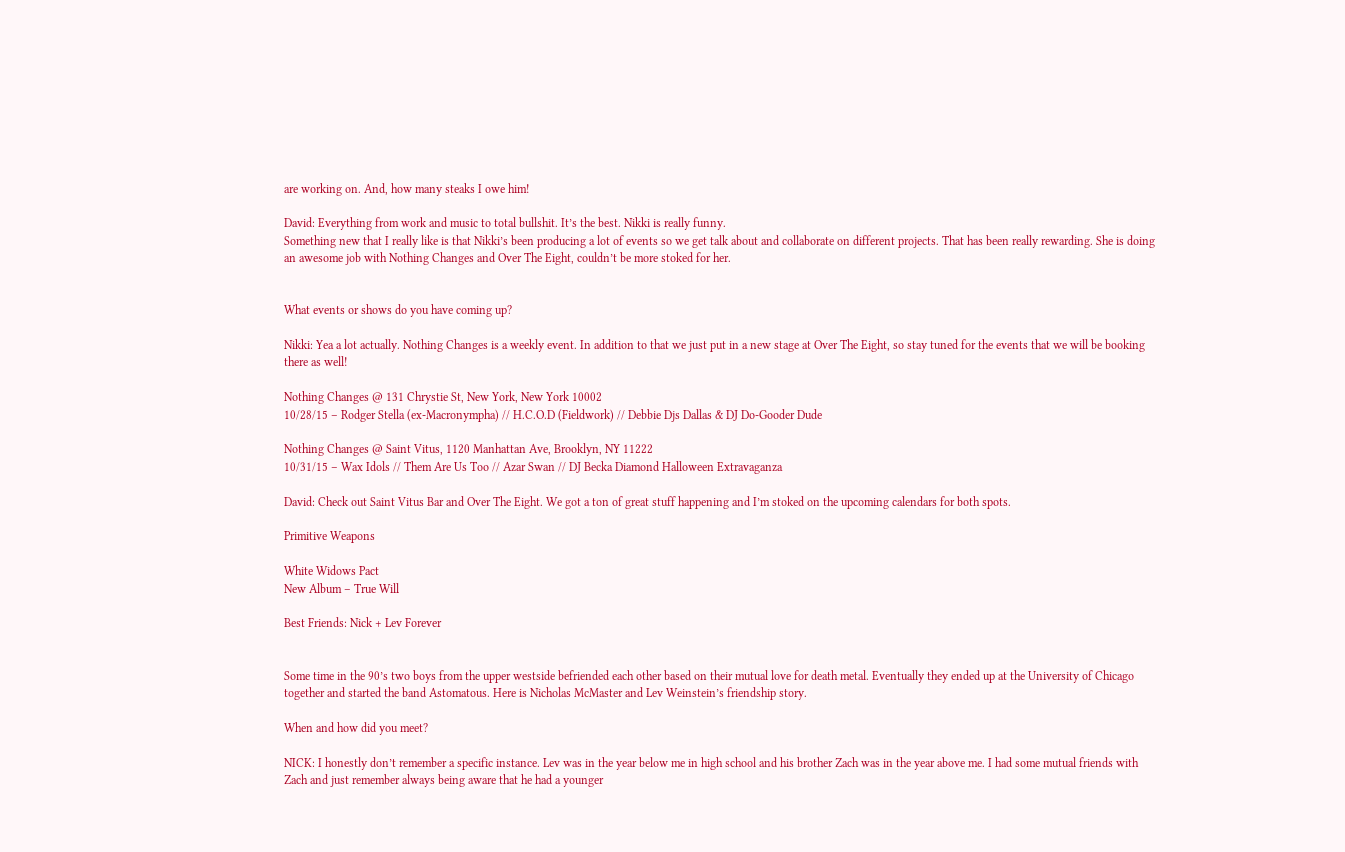are working on. And, how many steaks I owe him!

David: Everything from work and music to total bullshit. It’s the best. Nikki is really funny.
Something new that I really like is that Nikki’s been producing a lot of events so we get talk about and collaborate on different projects. That has been really rewarding. She is doing an awesome job with Nothing Changes and Over The Eight, couldn’t be more stoked for her.


What events or shows do you have coming up?

Nikki: Yea a lot actually. Nothing Changes is a weekly event. In addition to that we just put in a new stage at Over The Eight, so stay tuned for the events that we will be booking there as well!

Nothing Changes @ 131 Chrystie St, New York, New York 10002
10/28/15 – Rodger Stella (ex-Macronympha) // H.C.O.D (Fieldwork) // Debbie Djs Dallas & DJ Do-Gooder Dude

Nothing Changes @ Saint Vitus, 1120 Manhattan Ave, Brooklyn, NY 11222
10/31/15 – Wax Idols // Them Are Us Too // Azar Swan // DJ Becka Diamond Halloween Extravaganza

David: Check out Saint Vitus Bar and Over The Eight. We got a ton of great stuff happening and I’m stoked on the upcoming calendars for both spots.

Primitive Weapons

White Widows Pact
New Album – True Will

Best Friends: Nick + Lev Forever


Some time in the 90’s two boys from the upper westside befriended each other based on their mutual love for death metal. Eventually they ended up at the University of Chicago together and started the band Astomatous. Here is Nicholas McMaster and Lev Weinstein’s friendship story.

When and how did you meet?

NICK: I honestly don’t remember a specific instance. Lev was in the year below me in high school and his brother Zach was in the year above me. I had some mutual friends with Zach and just remember always being aware that he had a younger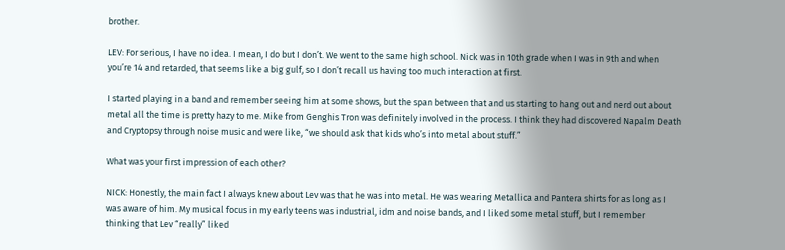brother.

LEV: For serious, I have no idea. I mean, I do but I don’t. We went to the same high school. Nick was in 10th grade when I was in 9th and when you’re 14 and retarded, that seems like a big gulf, so I don’t recall us having too much interaction at first.

I started playing in a band and remember seeing him at some shows, but the span between that and us starting to hang out and nerd out about metal all the time is pretty hazy to me. Mike from Genghis Tron was definitely involved in the process. I think they had discovered Napalm Death and Cryptopsy through noise music and were like, “we should ask that kids who’s into metal about stuff.”

What was your first impression of each other?

NICK: Honestly, the main fact I always knew about Lev was that he was into metal. He was wearing Metallica and Pantera shirts for as long as I was aware of him. My musical focus in my early teens was industrial, idm and noise bands, and I liked some metal stuff, but I remember thinking that Lev “really” liked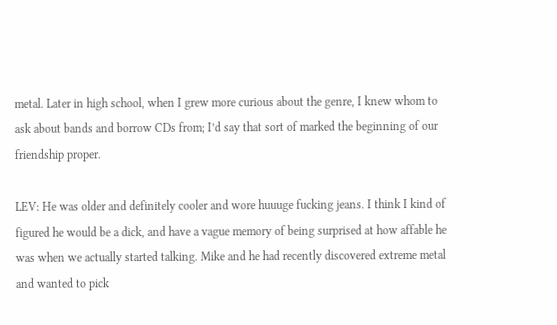metal. Later in high school, when I grew more curious about the genre, I knew whom to ask about bands and borrow CDs from; I’d say that sort of marked the beginning of our friendship proper.

LEV: He was older and definitely cooler and wore huuuge fucking jeans. I think I kind of figured he would be a dick, and have a vague memory of being surprised at how affable he was when we actually started talking. Mike and he had recently discovered extreme metal and wanted to pick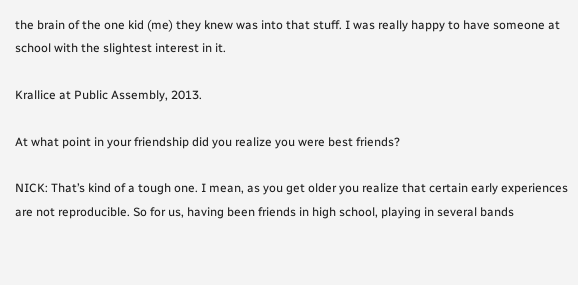the brain of the one kid (me) they knew was into that stuff. I was really happy to have someone at school with the slightest interest in it.

Krallice at Public Assembly, 2013.

At what point in your friendship did you realize you were best friends?

NICK: That’s kind of a tough one. I mean, as you get older you realize that certain early experiences are not reproducible. So for us, having been friends in high school, playing in several bands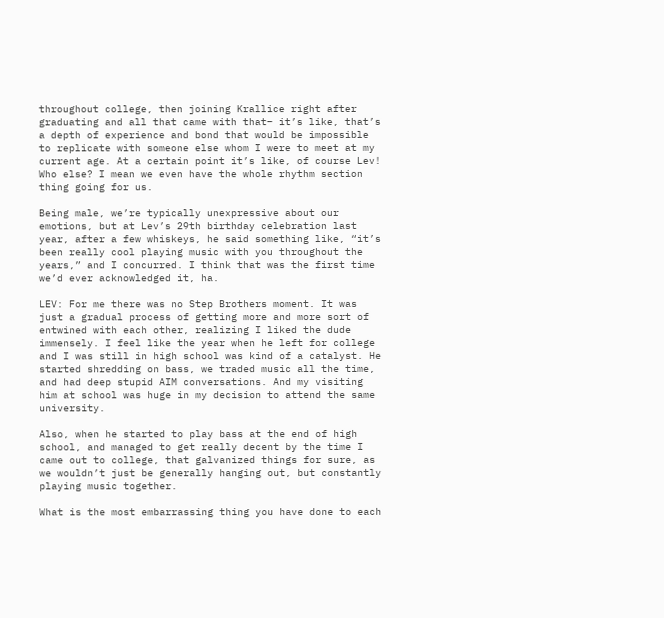throughout college, then joining Krallice right after graduating and all that came with that– it’s like, that’s a depth of experience and bond that would be impossible to replicate with someone else whom I were to meet at my current age. At a certain point it’s like, of course Lev! Who else? I mean we even have the whole rhythm section thing going for us.

Being male, we’re typically unexpressive about our emotions, but at Lev’s 29th birthday celebration last year, after a few whiskeys, he said something like, “it’s been really cool playing music with you throughout the years,” and I concurred. I think that was the first time we’d ever acknowledged it, ha.

LEV: For me there was no Step Brothers moment. It was just a gradual process of getting more and more sort of entwined with each other, realizing I liked the dude immensely. I feel like the year when he left for college and I was still in high school was kind of a catalyst. He started shredding on bass, we traded music all the time, and had deep stupid AIM conversations. And my visiting him at school was huge in my decision to attend the same university.

Also, when he started to play bass at the end of high school, and managed to get really decent by the time I came out to college, that galvanized things for sure, as we wouldn’t just be generally hanging out, but constantly playing music together.

What is the most embarrassing thing you have done to each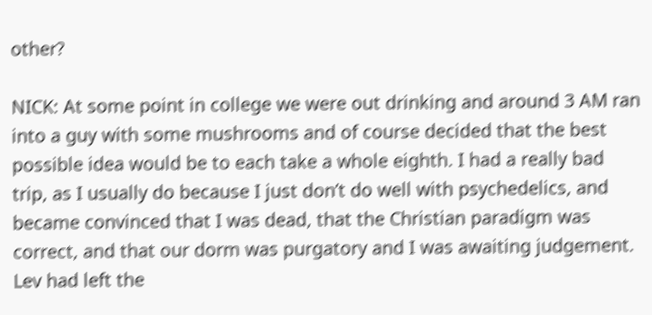other?

NICK: At some point in college we were out drinking and around 3 AM ran into a guy with some mushrooms and of course decided that the best possible idea would be to each take a whole eighth. I had a really bad trip, as I usually do because I just don’t do well with psychedelics, and became convinced that I was dead, that the Christian paradigm was correct, and that our dorm was purgatory and I was awaiting judgement. Lev had left the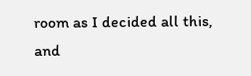room as I decided all this, and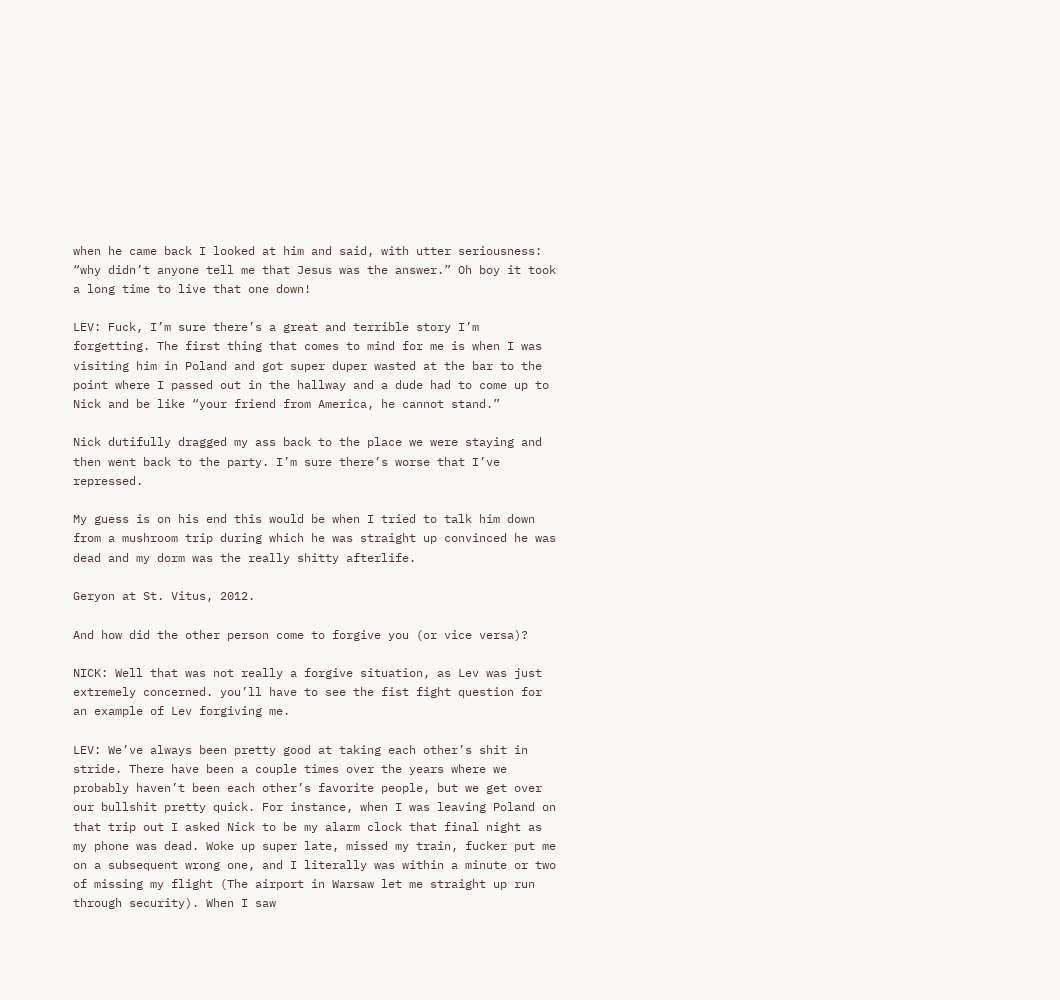when he came back I looked at him and said, with utter seriousness: “why didn’t anyone tell me that Jesus was the answer.” Oh boy it took a long time to live that one down!

LEV: Fuck, I’m sure there’s a great and terrible story I’m forgetting. The first thing that comes to mind for me is when I was visiting him in Poland and got super duper wasted at the bar to the point where I passed out in the hallway and a dude had to come up to Nick and be like “your friend from America, he cannot stand.”

Nick dutifully dragged my ass back to the place we were staying and then went back to the party. I’m sure there’s worse that I’ve repressed.

My guess is on his end this would be when I tried to talk him down from a mushroom trip during which he was straight up convinced he was dead and my dorm was the really shitty afterlife.

Geryon at St. Vitus, 2012.

And how did the other person come to forgive you (or vice versa)?

NICK: Well that was not really a forgive situation, as Lev was just extremely concerned. you’ll have to see the fist fight question for an example of Lev forgiving me.

LEV: We’ve always been pretty good at taking each other’s shit in stride. There have been a couple times over the years where we probably haven’t been each other’s favorite people, but we get over our bullshit pretty quick. For instance, when I was leaving Poland on that trip out I asked Nick to be my alarm clock that final night as my phone was dead. Woke up super late, missed my train, fucker put me on a subsequent wrong one, and I literally was within a minute or two of missing my flight (The airport in Warsaw let me straight up run through security). When I saw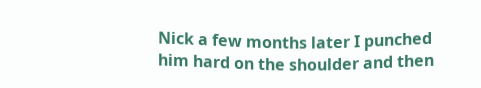Nick a few months later I punched him hard on the shoulder and then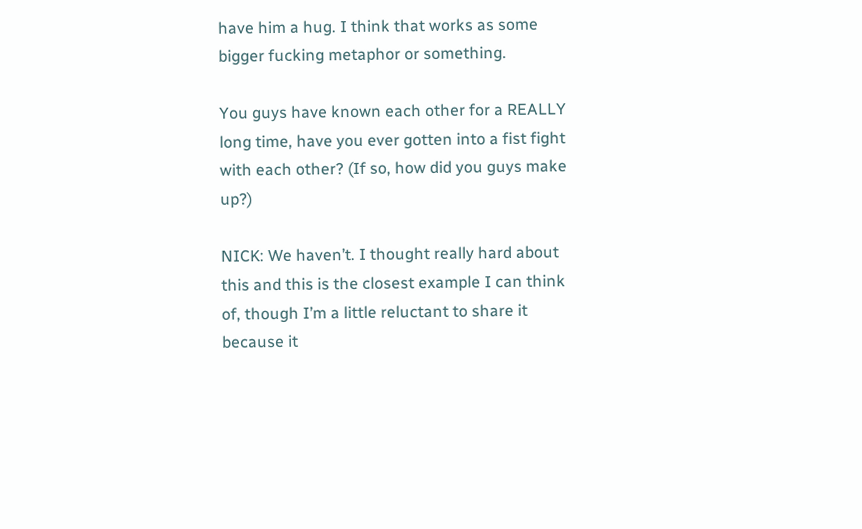have him a hug. I think that works as some bigger fucking metaphor or something.

You guys have known each other for a REALLY long time, have you ever gotten into a fist fight with each other? (If so, how did you guys make up?)

NICK: We haven’t. I thought really hard about this and this is the closest example I can think of, though I’m a little reluctant to share it because it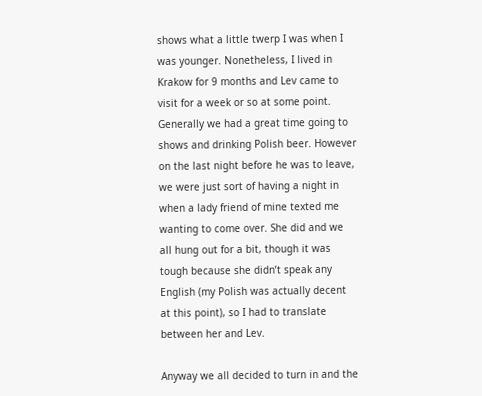shows what a little twerp I was when I was younger. Nonetheless, I lived in Krakow for 9 months and Lev came to visit for a week or so at some point. Generally we had a great time going to shows and drinking Polish beer. However on the last night before he was to leave, we were just sort of having a night in when a lady friend of mine texted me wanting to come over. She did and we all hung out for a bit, though it was tough because she didn’t speak any English (my Polish was actually decent at this point), so I had to translate between her and Lev.

Anyway we all decided to turn in and the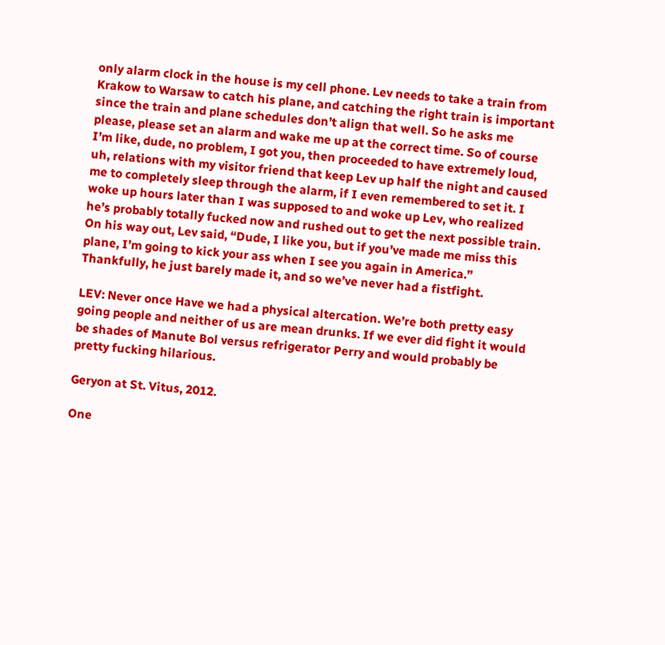only alarm clock in the house is my cell phone. Lev needs to take a train from Krakow to Warsaw to catch his plane, and catching the right train is important since the train and plane schedules don’t align that well. So he asks me please, please set an alarm and wake me up at the correct time. So of course I’m like, dude, no problem, I got you, then proceeded to have extremely loud, uh, relations with my visitor friend that keep Lev up half the night and caused me to completely sleep through the alarm, if I even remembered to set it. I woke up hours later than I was supposed to and woke up Lev, who realized he’s probably totally fucked now and rushed out to get the next possible train. On his way out, Lev said, “Dude, I like you, but if you’ve made me miss this plane, I’m going to kick your ass when I see you again in America.” Thankfully, he just barely made it, and so we’ve never had a fistfight.

LEV: Never once Have we had a physical altercation. We’re both pretty easy going people and neither of us are mean drunks. If we ever did fight it would be shades of Manute Bol versus refrigerator Perry and would probably be pretty fucking hilarious.

Geryon at St. Vitus, 2012.

One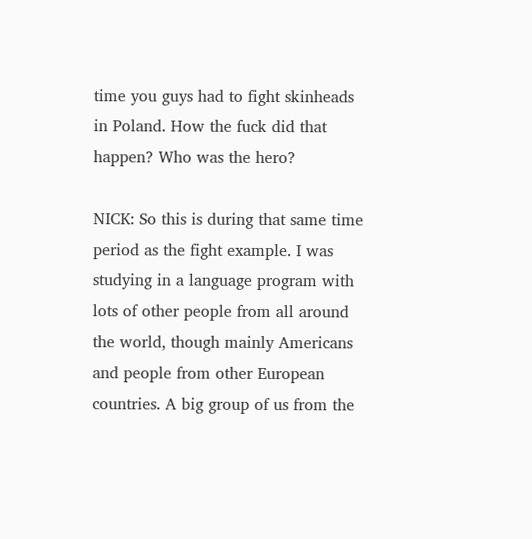time you guys had to fight skinheads in Poland. How the fuck did that happen? Who was the hero?

NICK: So this is during that same time period as the fight example. I was studying in a language program with lots of other people from all around the world, though mainly Americans and people from other European countries. A big group of us from the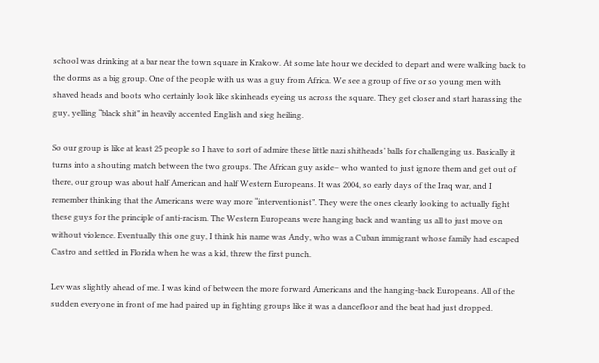school was drinking at a bar near the town square in Krakow. At some late hour we decided to depart and were walking back to the dorms as a big group. One of the people with us was a guy from Africa. We see a group of five or so young men with shaved heads and boots who certainly look like skinheads eyeing us across the square. They get closer and start harassing the guy, yelling “black shit” in heavily accented English and sieg heiling.

So our group is like at least 25 people so I have to sort of admire these little nazi shitheads’ balls for challenging us. Basically it turns into a shouting match between the two groups. The African guy aside– who wanted to just ignore them and get out of there, our group was about half American and half Western Europeans. It was 2004, so early days of the Iraq war, and I remember thinking that the Americans were way more “interventionist”. They were the ones clearly looking to actually fight these guys for the principle of anti-racism. The Western Europeans were hanging back and wanting us all to just move on without violence. Eventually this one guy, I think his name was Andy, who was a Cuban immigrant whose family had escaped Castro and settled in Florida when he was a kid, threw the first punch.

Lev was slightly ahead of me. I was kind of between the more forward Americans and the hanging-back Europeans. All of the sudden everyone in front of me had paired up in fighting groups like it was a dancefloor and the beat had just dropped.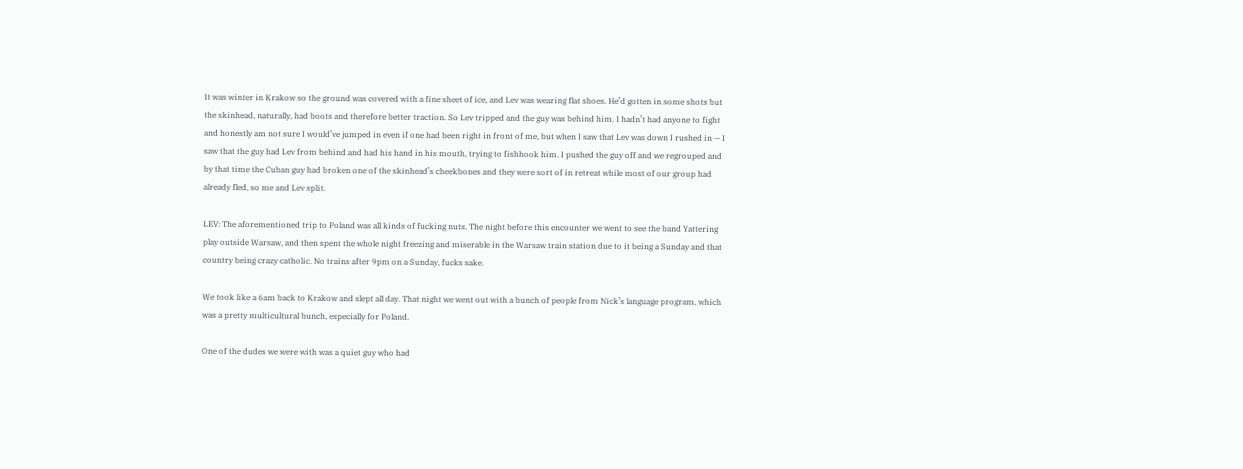It was winter in Krakow so the ground was covered with a fine sheet of ice, and Lev was wearing flat shoes. He’d gotten in some shots but the skinhead, naturally, had boots and therefore better traction. So Lev tripped and the guy was behind him. I hadn’t had anyone to fight and honestly am not sure I would’ve jumped in even if one had been right in front of me, but when I saw that Lev was down I rushed in — I saw that the guy had Lev from behind and had his hand in his mouth, trying to fishhook him. I pushed the guy off and we regrouped and by that time the Cuban guy had broken one of the skinhead’s cheekbones and they were sort of in retreat while most of our group had already fled, so me and Lev split.

LEV: The aforementioned trip to Poland was all kinds of fucking nuts. The night before this encounter we went to see the band Yattering play outside Warsaw, and then spent the whole night freezing and miserable in the Warsaw train station due to it being a Sunday and that country being crazy catholic. No trains after 9pm on a Sunday, fucks sake.

We took like a 6am back to Krakow and slept all day. That night we went out with a bunch of people from Nick’s language program, which was a pretty multicultural bunch, especially for Poland.

One of the dudes we were with was a quiet guy who had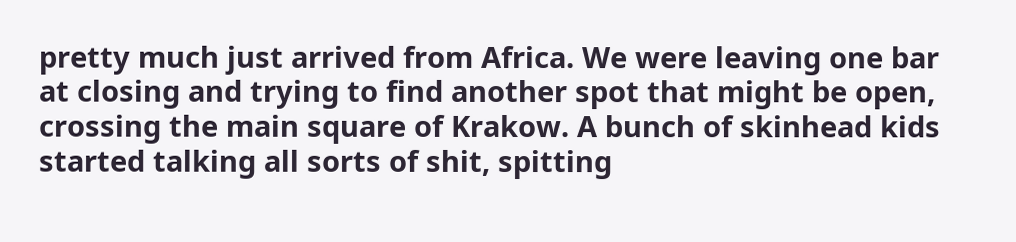pretty much just arrived from Africa. We were leaving one bar at closing and trying to find another spot that might be open, crossing the main square of Krakow. A bunch of skinhead kids started talking all sorts of shit, spitting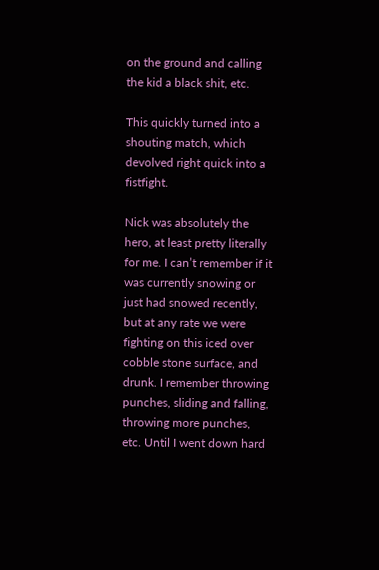on the ground and calling the kid a black shit, etc.

This quickly turned into a shouting match, which devolved right quick into a fistfight.

Nick was absolutely the hero, at least pretty literally for me. I can’t remember if it was currently snowing or just had snowed recently, but at any rate we were fighting on this iced over cobble stone surface, and drunk. I remember throwing punches, sliding and falling, throwing more punches, etc. Until I went down hard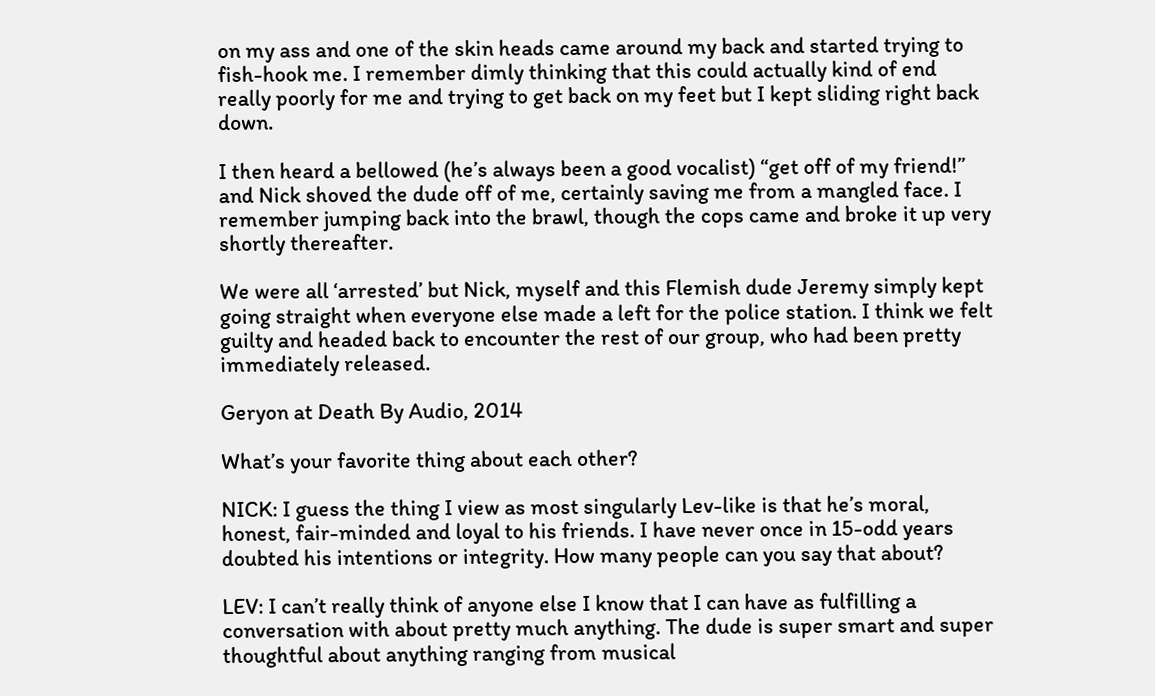on my ass and one of the skin heads came around my back and started trying to fish-hook me. I remember dimly thinking that this could actually kind of end really poorly for me and trying to get back on my feet but I kept sliding right back down.

I then heard a bellowed (he’s always been a good vocalist) “get off of my friend!” and Nick shoved the dude off of me, certainly saving me from a mangled face. I remember jumping back into the brawl, though the cops came and broke it up very shortly thereafter.

We were all ‘arrested’ but Nick, myself and this Flemish dude Jeremy simply kept going straight when everyone else made a left for the police station. I think we felt guilty and headed back to encounter the rest of our group, who had been pretty immediately released.

Geryon at Death By Audio, 2014

What’s your favorite thing about each other?

NICK: I guess the thing I view as most singularly Lev-like is that he’s moral, honest, fair-minded and loyal to his friends. I have never once in 15-odd years doubted his intentions or integrity. How many people can you say that about?

LEV: I can’t really think of anyone else I know that I can have as fulfilling a conversation with about pretty much anything. The dude is super smart and super thoughtful about anything ranging from musical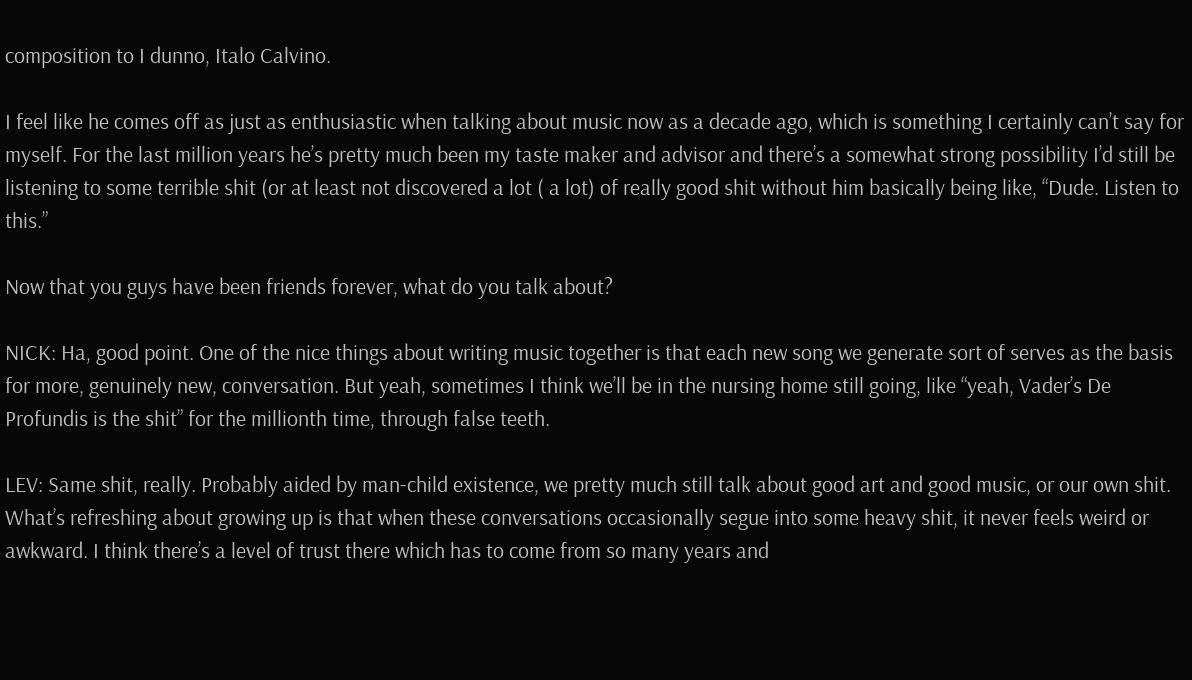composition to I dunno, Italo Calvino.

I feel like he comes off as just as enthusiastic when talking about music now as a decade ago, which is something I certainly can’t say for myself. For the last million years he’s pretty much been my taste maker and advisor and there’s a somewhat strong possibility I’d still be listening to some terrible shit (or at least not discovered a lot ( a lot) of really good shit without him basically being like, “Dude. Listen to this.”

Now that you guys have been friends forever, what do you talk about?

NICK: Ha, good point. One of the nice things about writing music together is that each new song we generate sort of serves as the basis for more, genuinely new, conversation. But yeah, sometimes I think we’ll be in the nursing home still going, like “yeah, Vader’s De Profundis is the shit” for the millionth time, through false teeth.

LEV: Same shit, really. Probably aided by man-child existence, we pretty much still talk about good art and good music, or our own shit. What’s refreshing about growing up is that when these conversations occasionally segue into some heavy shit, it never feels weird or awkward. I think there’s a level of trust there which has to come from so many years and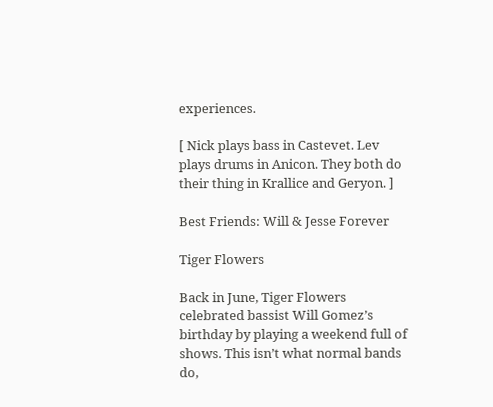experiences.

[ Nick plays bass in Castevet. Lev plays drums in Anicon. They both do their thing in Krallice and Geryon. ]

Best Friends: Will & Jesse Forever

Tiger Flowers

Back in June, Tiger Flowers celebrated bassist Will Gomez’s birthday by playing a weekend full of shows. This isn’t what normal bands do,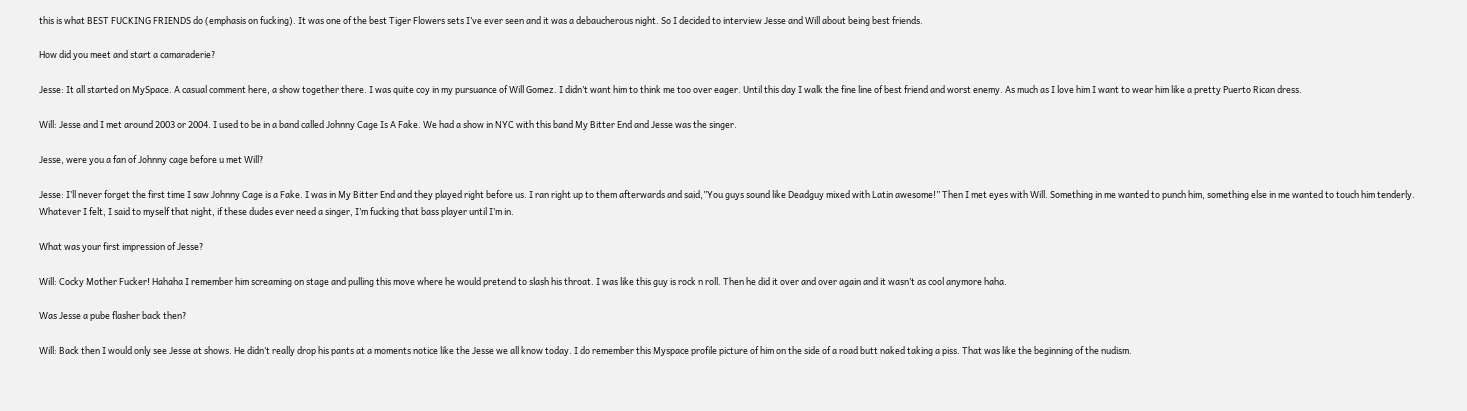this is what BEST FUCKING FRIENDS do (emphasis on fucking). It was one of the best Tiger Flowers sets I’ve ever seen and it was a debaucherous night. So I decided to interview Jesse and Will about being best friends.

How did you meet and start a camaraderie?

Jesse: It all started on MySpace. A casual comment here, a show together there. I was quite coy in my pursuance of Will Gomez. I didn’t want him to think me too over eager. Until this day I walk the fine line of best friend and worst enemy. As much as I love him I want to wear him like a pretty Puerto Rican dress.

Will: Jesse and I met around 2003 or 2004. I used to be in a band called Johnny Cage Is A Fake. We had a show in NYC with this band My Bitter End and Jesse was the singer.

Jesse, were you a fan of Johnny cage before u met Will?

Jesse: I’ll never forget the first time I saw Johnny Cage is a Fake. I was in My Bitter End and they played right before us. I ran right up to them afterwards and said,”You guys sound like Deadguy mixed with Latin awesome!” Then I met eyes with Will. Something in me wanted to punch him, something else in me wanted to touch him tenderly. Whatever I felt, I said to myself that night, if these dudes ever need a singer, I’m fucking that bass player until I’m in.

What was your first impression of Jesse?

Will: Cocky Mother Fucker! Hahaha I remember him screaming on stage and pulling this move where he would pretend to slash his throat. I was like this guy is rock n roll. Then he did it over and over again and it wasn’t as cool anymore haha.

Was Jesse a pube flasher back then?

Will: Back then I would only see Jesse at shows. He didn’t really drop his pants at a moments notice like the Jesse we all know today. I do remember this Myspace profile picture of him on the side of a road butt naked taking a piss. That was like the beginning of the nudism.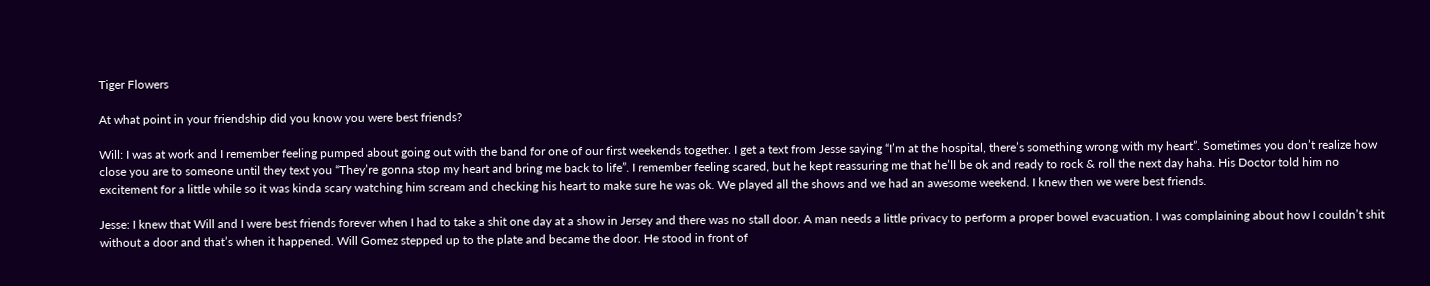Tiger Flowers

At what point in your friendship did you know you were best friends?

Will: I was at work and I remember feeling pumped about going out with the band for one of our first weekends together. I get a text from Jesse saying “I’m at the hospital, there’s something wrong with my heart”. Sometimes you don’t realize how close you are to someone until they text you “They’re gonna stop my heart and bring me back to life”. I remember feeling scared, but he kept reassuring me that he’ll be ok and ready to rock & roll the next day haha. His Doctor told him no excitement for a little while so it was kinda scary watching him scream and checking his heart to make sure he was ok. We played all the shows and we had an awesome weekend. I knew then we were best friends.

Jesse: I knew that Will and I were best friends forever when I had to take a shit one day at a show in Jersey and there was no stall door. A man needs a little privacy to perform a proper bowel evacuation. I was complaining about how I couldn’t shit without a door and that’s when it happened. Will Gomez stepped up to the plate and became the door. He stood in front of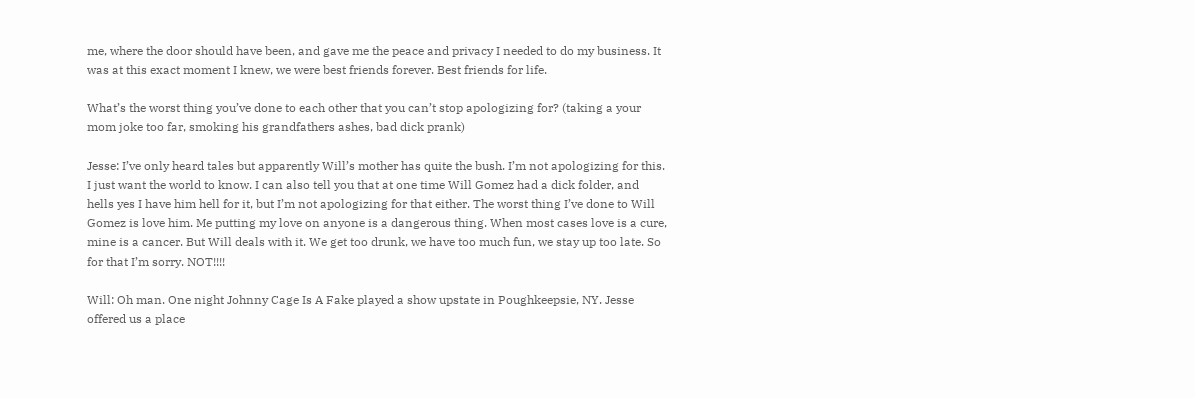me, where the door should have been, and gave me the peace and privacy I needed to do my business. It was at this exact moment I knew, we were best friends forever. Best friends for life.

What’s the worst thing you’ve done to each other that you can’t stop apologizing for? (taking a your mom joke too far, smoking his grandfathers ashes, bad dick prank)

Jesse: I’ve only heard tales but apparently Will’s mother has quite the bush. I’m not apologizing for this. I just want the world to know. I can also tell you that at one time Will Gomez had a dick folder, and hells yes I have him hell for it, but I’m not apologizing for that either. The worst thing I’ve done to Will Gomez is love him. Me putting my love on anyone is a dangerous thing. When most cases love is a cure, mine is a cancer. But Will deals with it. We get too drunk, we have too much fun, we stay up too late. So for that I’m sorry. NOT!!!!

Will: Oh man. One night Johnny Cage Is A Fake played a show upstate in Poughkeepsie, NY. Jesse offered us a place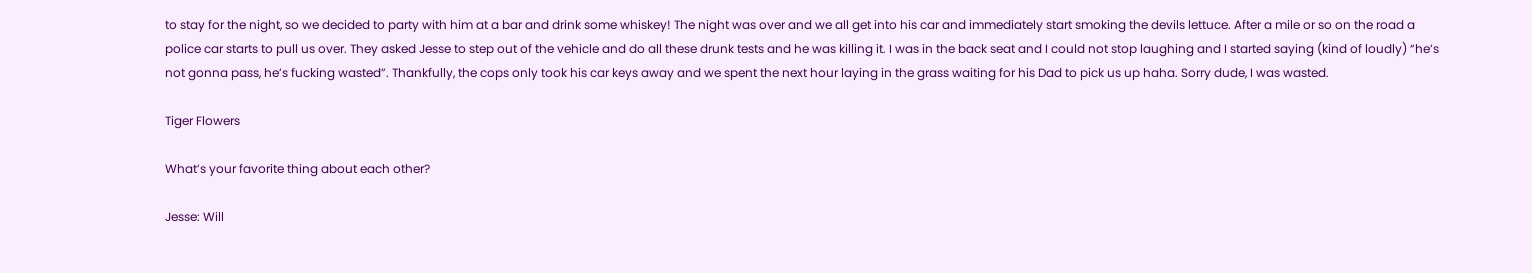to stay for the night, so we decided to party with him at a bar and drink some whiskey! The night was over and we all get into his car and immediately start smoking the devils lettuce. After a mile or so on the road a police car starts to pull us over. They asked Jesse to step out of the vehicle and do all these drunk tests and he was killing it. I was in the back seat and I could not stop laughing and I started saying (kind of loudly) “he’s not gonna pass, he’s fucking wasted”. Thankfully, the cops only took his car keys away and we spent the next hour laying in the grass waiting for his Dad to pick us up haha. Sorry dude, I was wasted.

Tiger Flowers

What’s your favorite thing about each other?

Jesse: Will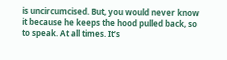is uncircumcised. But, you would never know it because he keeps the hood pulled back, so to speak. At all times. It’s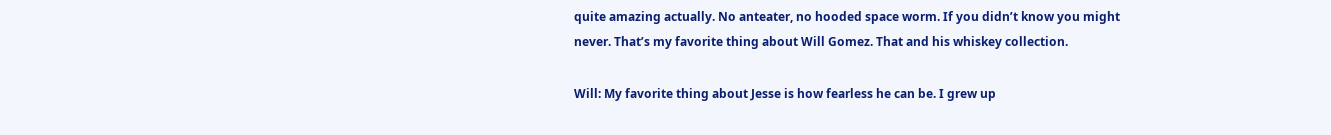quite amazing actually. No anteater, no hooded space worm. If you didn’t know you might never. That’s my favorite thing about Will Gomez. That and his whiskey collection.

Will: My favorite thing about Jesse is how fearless he can be. I grew up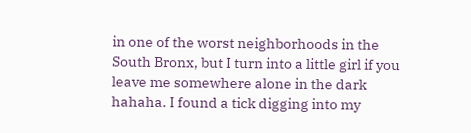in one of the worst neighborhoods in the South Bronx, but I turn into a little girl if you leave me somewhere alone in the dark hahaha. I found a tick digging into my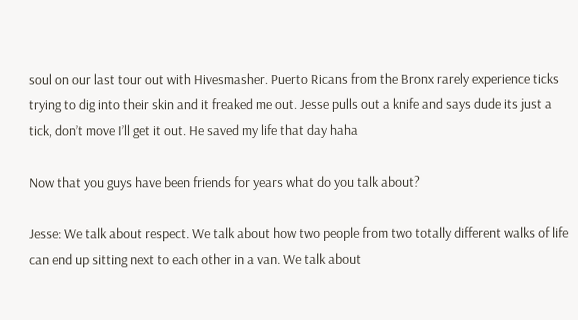soul on our last tour out with Hivesmasher. Puerto Ricans from the Bronx rarely experience ticks trying to dig into their skin and it freaked me out. Jesse pulls out a knife and says dude its just a tick, don’t move I’ll get it out. He saved my life that day haha

Now that you guys have been friends for years what do you talk about?

Jesse: We talk about respect. We talk about how two people from two totally different walks of life can end up sitting next to each other in a van. We talk about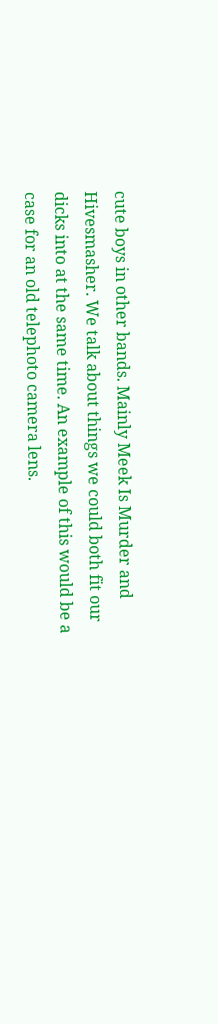cute boys in other bands. Mainly Meek Is Murder and Hivesmasher. We talk about things we could both fit our dicks into at the same time. An example of this would be a case for an old telephoto camera lens.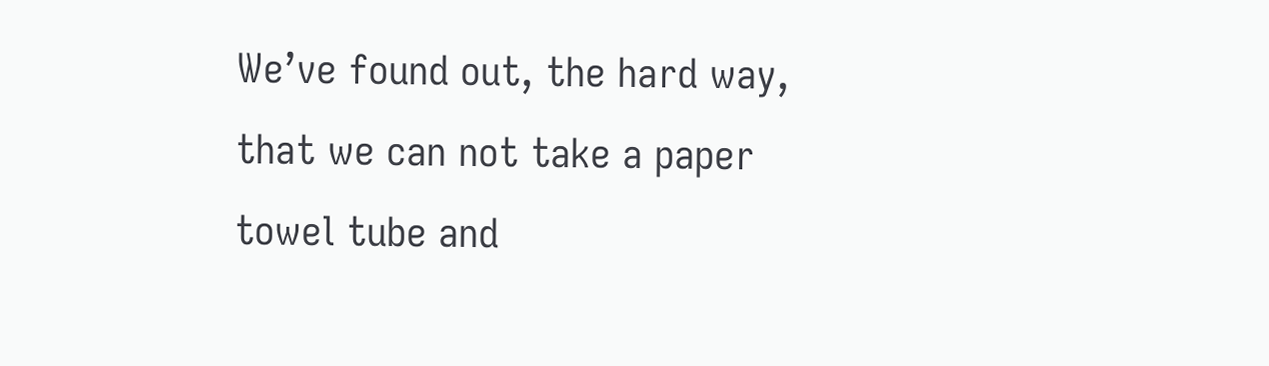We’ve found out, the hard way, that we can not take a paper towel tube and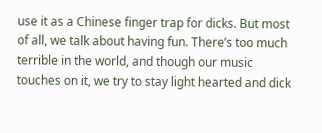use it as a Chinese finger trap for dicks. But most of all, we talk about having fun. There’s too much terrible in the world, and though our music touches on it, we try to stay light hearted and dick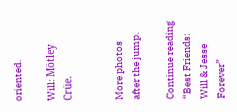oriented.

Will: Mötley Crüe.


More photos after the jump.

Continue reading “Best Friends: Will & Jesse Forever”